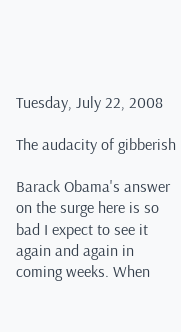Tuesday, July 22, 2008

The audacity of gibberish

Barack Obama's answer on the surge here is so bad I expect to see it again and again in coming weeks. When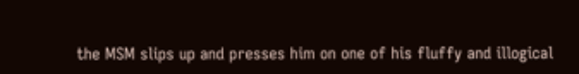the MSM slips up and presses him on one of his fluffy and illogical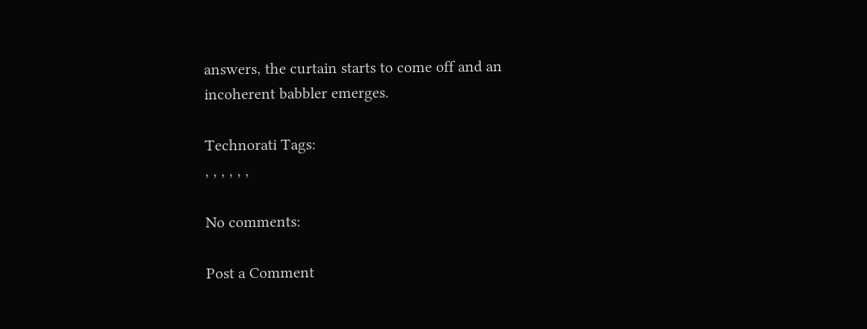answers, the curtain starts to come off and an incoherent babbler emerges.

Technorati Tags:
, , , , , ,

No comments:

Post a Comment